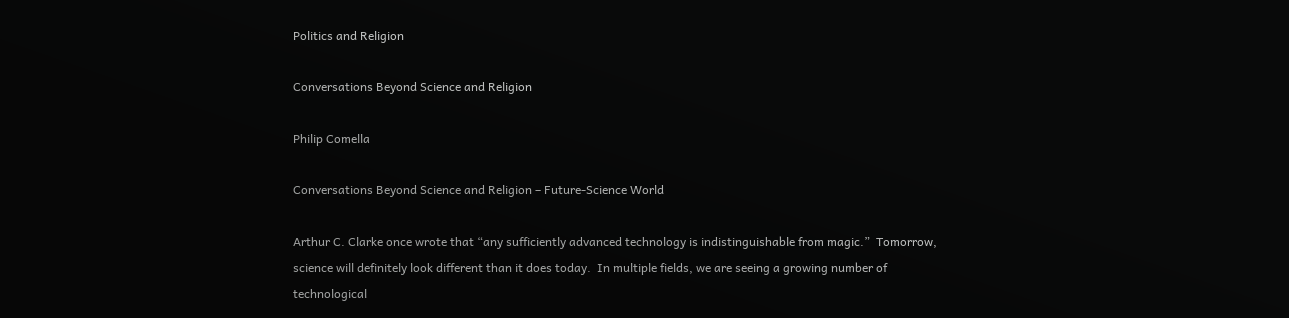Politics and Religion

Conversations Beyond Science and Religion

Philip Comella

Conversations Beyond Science and Religion – Future-Science World

Arthur C. Clarke once wrote that “any sufficiently advanced technology is indistinguishable from magic.”  Tomorrow, science will definitely look different than it does today.  In multiple fields, we are seeing a growing number of technological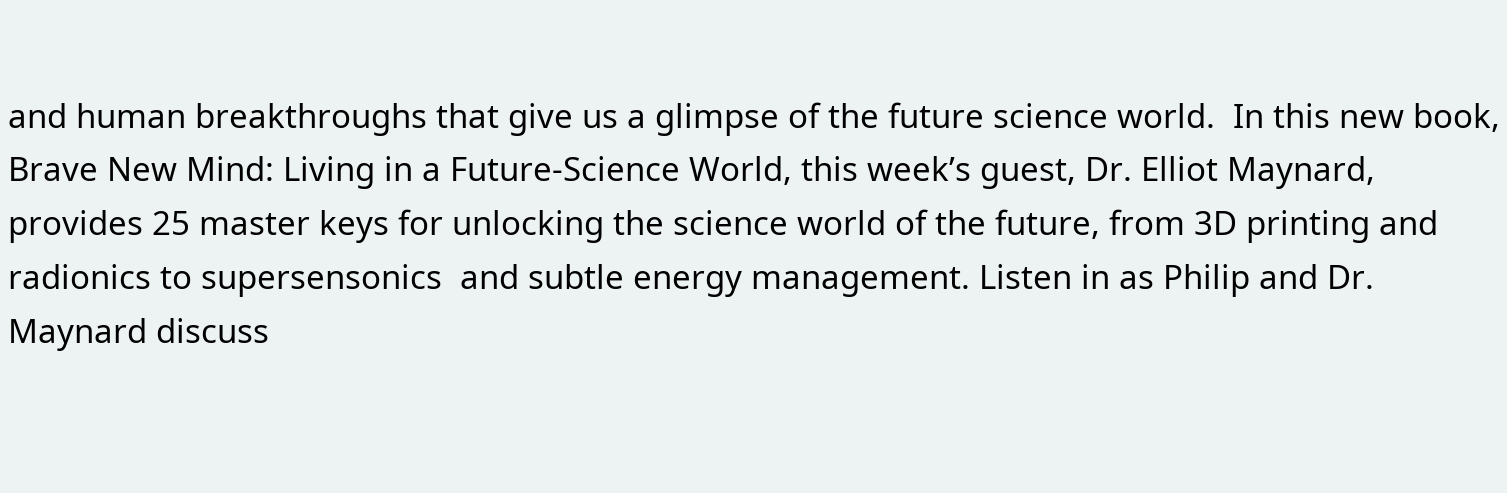and human breakthroughs that give us a glimpse of the future science world.  In this new book, Brave New Mind: Living in a Future-Science World, this week’s guest, Dr. Elliot Maynard, provides 25 master keys for unlocking the science world of the future, from 3D printing and radionics to supersensonics  and subtle energy management. Listen in as Philip and Dr. Maynard discuss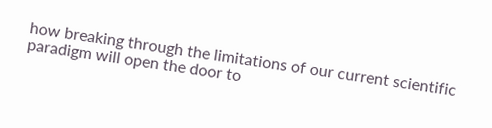how breaking through the limitations of our current scientific paradigm will open the door to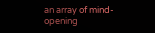an array of mind-opening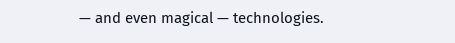— and even magical — technologies.